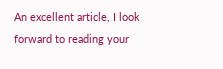An excellent article, I look forward to reading your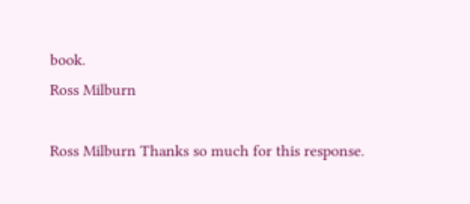book.
Ross Milburn

Ross Milburn Thanks so much for this response.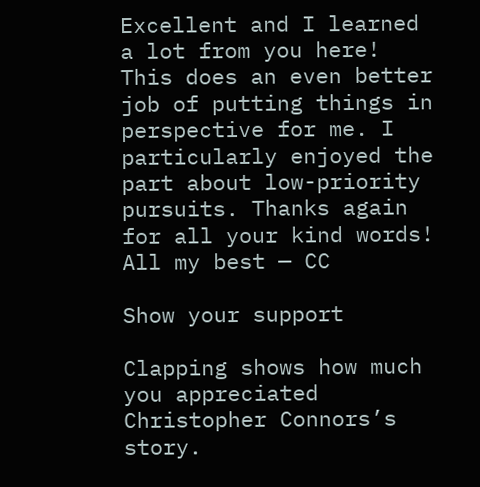Excellent and I learned a lot from you here! This does an even better job of putting things in perspective for me. I particularly enjoyed the part about low-priority pursuits. Thanks again for all your kind words! All my best — CC

Show your support

Clapping shows how much you appreciated Christopher Connors’s story.